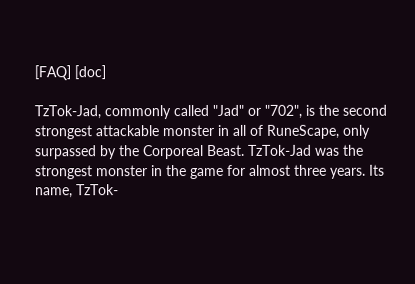[FAQ] [doc]

TzTok-Jad, commonly called "Jad" or "702", is the second strongest attackable monster in all of RuneScape, only surpassed by the Corporeal Beast. TzTok-Jad was the strongest monster in the game for almost three years. Its name, TzTok-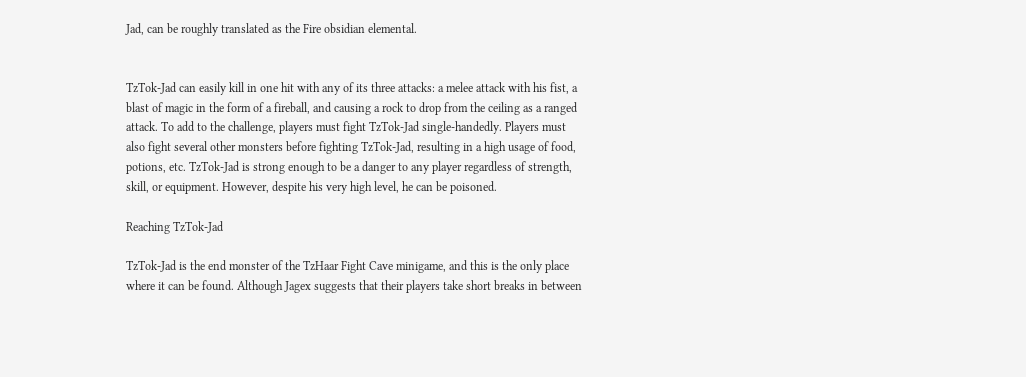Jad, can be roughly translated as the Fire obsidian elemental.


TzTok-Jad can easily kill in one hit with any of its three attacks: a melee attack with his fist, a blast of magic in the form of a fireball, and causing a rock to drop from the ceiling as a ranged attack. To add to the challenge, players must fight TzTok-Jad single-handedly. Players must also fight several other monsters before fighting TzTok-Jad, resulting in a high usage of food, potions, etc. TzTok-Jad is strong enough to be a danger to any player regardless of strength, skill, or equipment. However, despite his very high level, he can be poisoned.

Reaching TzTok-Jad

TzTok-Jad is the end monster of the TzHaar Fight Cave minigame, and this is the only place where it can be found. Although Jagex suggests that their players take short breaks in between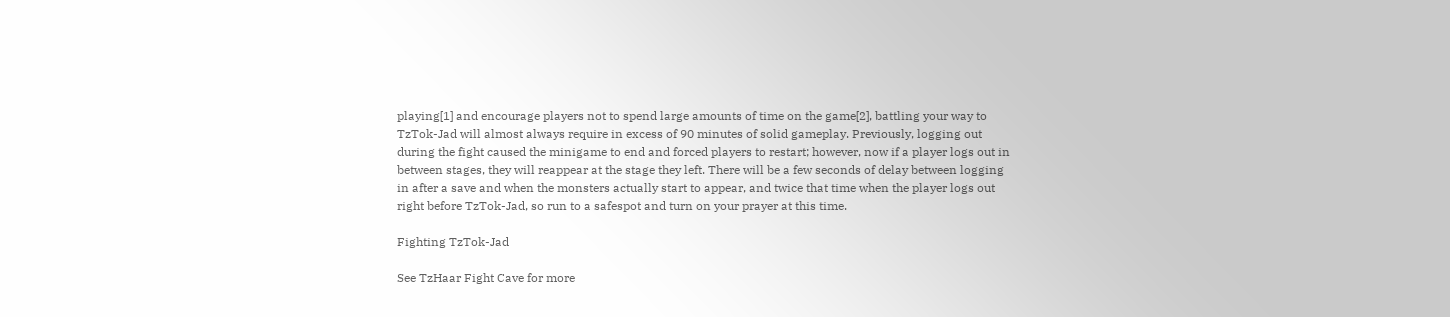playing[1] and encourage players not to spend large amounts of time on the game[2], battling your way to TzTok-Jad will almost always require in excess of 90 minutes of solid gameplay. Previously, logging out during the fight caused the minigame to end and forced players to restart; however, now if a player logs out in between stages, they will reappear at the stage they left. There will be a few seconds of delay between logging in after a save and when the monsters actually start to appear, and twice that time when the player logs out right before TzTok-Jad, so run to a safespot and turn on your prayer at this time.

Fighting TzTok-Jad

See TzHaar Fight Cave for more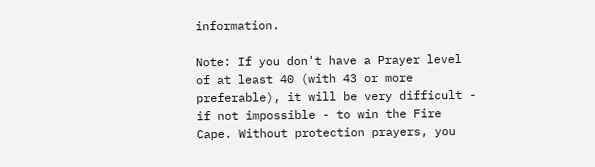information.

Note: If you don't have a Prayer level of at least 40 (with 43 or more preferable), it will be very difficult - if not impossible - to win the Fire Cape. Without protection prayers, you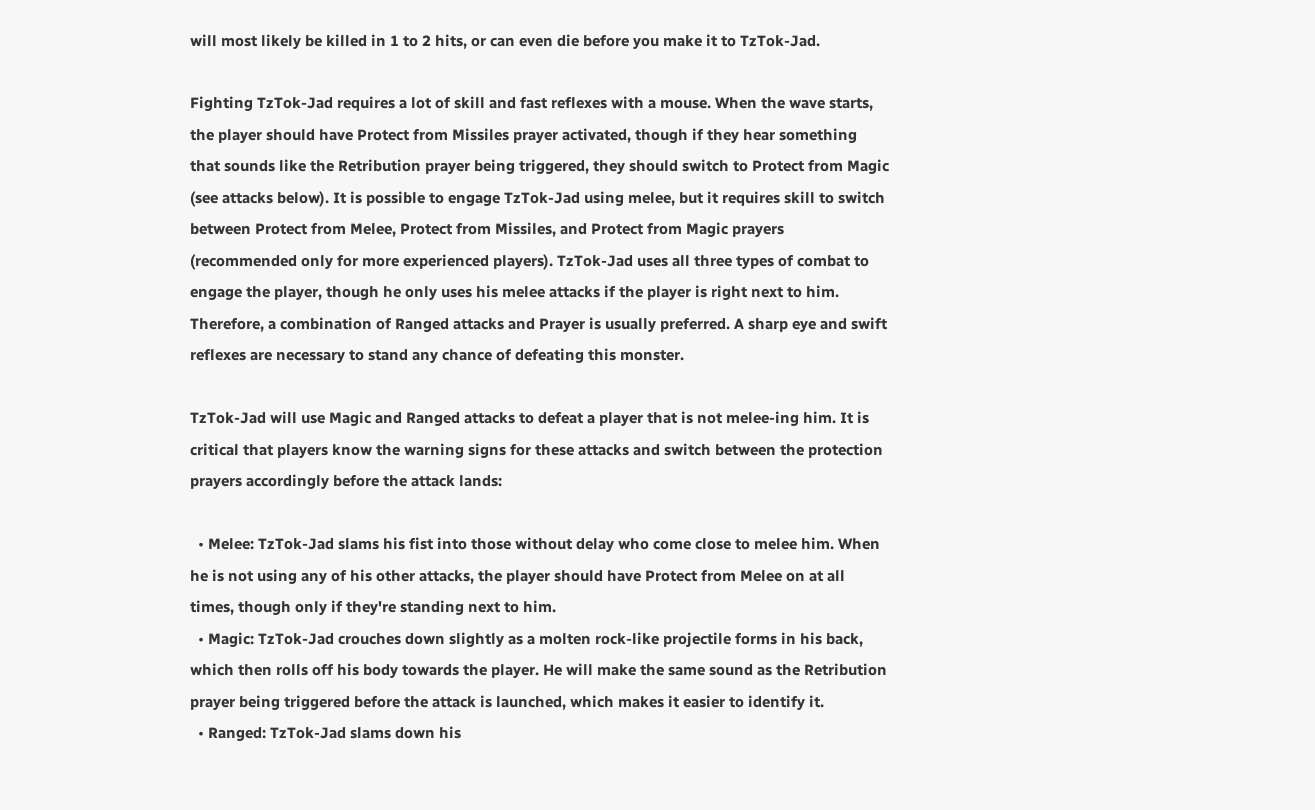will most likely be killed in 1 to 2 hits, or can even die before you make it to TzTok-Jad.

Fighting TzTok-Jad requires a lot of skill and fast reflexes with a mouse. When the wave starts, the player should have Protect from Missiles prayer activated, though if they hear something that sounds like the Retribution prayer being triggered, they should switch to Protect from Magic (see attacks below). It is possible to engage TzTok-Jad using melee, but it requires skill to switch between Protect from Melee, Protect from Missiles, and Protect from Magic prayers (recommended only for more experienced players). TzTok-Jad uses all three types of combat to engage the player, though he only uses his melee attacks if the player is right next to him. Therefore, a combination of Ranged attacks and Prayer is usually preferred. A sharp eye and swift reflexes are necessary to stand any chance of defeating this monster.

TzTok-Jad will use Magic and Ranged attacks to defeat a player that is not melee-ing him. It is critical that players know the warning signs for these attacks and switch between the protection prayers accordingly before the attack lands:

  • Melee: TzTok-Jad slams his fist into those without delay who come close to melee him. When he is not using any of his other attacks, the player should have Protect from Melee on at all times, though only if they're standing next to him.
  • Magic: TzTok-Jad crouches down slightly as a molten rock-like projectile forms in his back, which then rolls off his body towards the player. He will make the same sound as the Retribution prayer being triggered before the attack is launched, which makes it easier to identify it.
  • Ranged: TzTok-Jad slams down his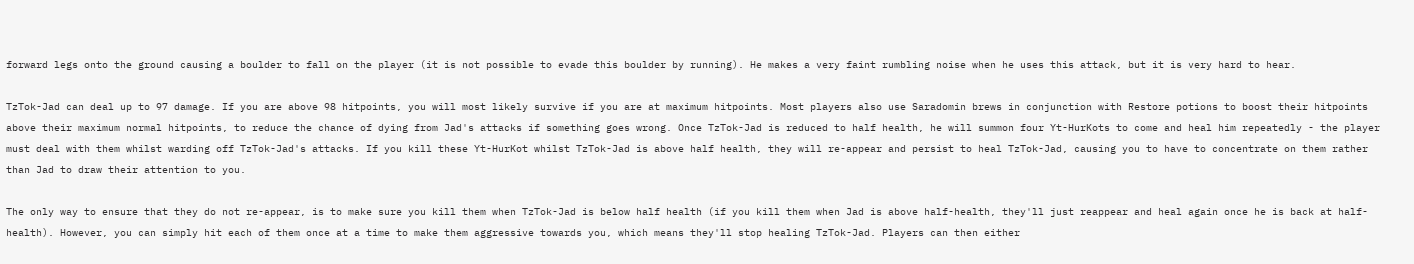forward legs onto the ground causing a boulder to fall on the player (it is not possible to evade this boulder by running). He makes a very faint rumbling noise when he uses this attack, but it is very hard to hear.

TzTok-Jad can deal up to 97 damage. If you are above 98 hitpoints, you will most likely survive if you are at maximum hitpoints. Most players also use Saradomin brews in conjunction with Restore potions to boost their hitpoints above their maximum normal hitpoints, to reduce the chance of dying from Jad's attacks if something goes wrong. Once TzTok-Jad is reduced to half health, he will summon four Yt-HurKots to come and heal him repeatedly - the player must deal with them whilst warding off TzTok-Jad's attacks. If you kill these Yt-HurKot whilst TzTok-Jad is above half health, they will re-appear and persist to heal TzTok-Jad, causing you to have to concentrate on them rather than Jad to draw their attention to you.

The only way to ensure that they do not re-appear, is to make sure you kill them when TzTok-Jad is below half health (if you kill them when Jad is above half-health, they'll just reappear and heal again once he is back at half-health). However, you can simply hit each of them once at a time to make them aggressive towards you, which means they'll stop healing TzTok-Jad. Players can then either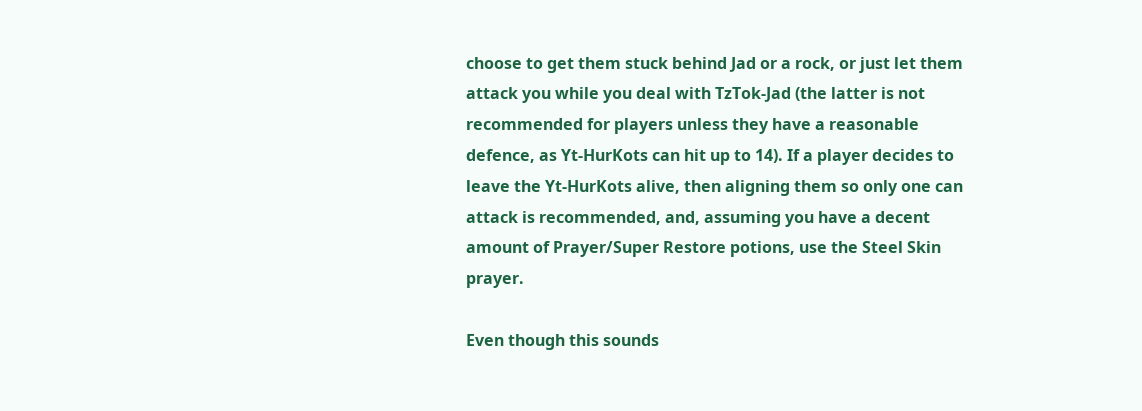choose to get them stuck behind Jad or a rock, or just let them attack you while you deal with TzTok-Jad (the latter is not recommended for players unless they have a reasonable defence, as Yt-HurKots can hit up to 14). If a player decides to leave the Yt-HurKots alive, then aligning them so only one can attack is recommended, and, assuming you have a decent amount of Prayer/Super Restore potions, use the Steel Skin prayer.

Even though this sounds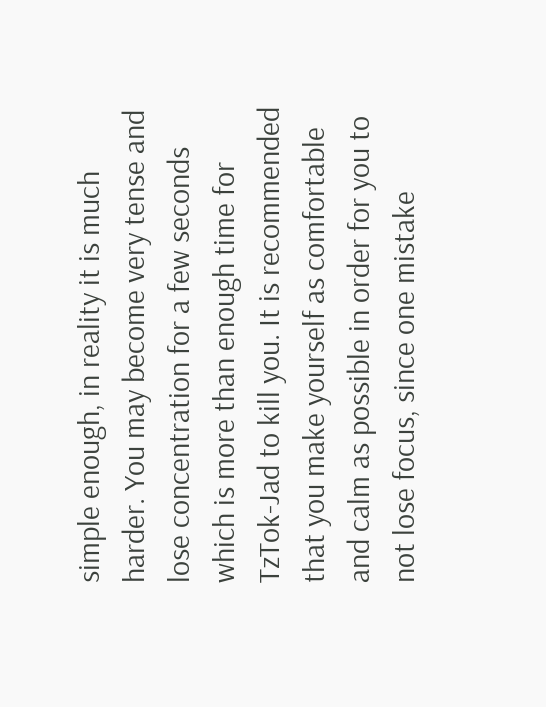simple enough, in reality it is much harder. You may become very tense and lose concentration for a few seconds which is more than enough time for TzTok-Jad to kill you. It is recommended that you make yourself as comfortable and calm as possible in order for you to not lose focus, since one mistake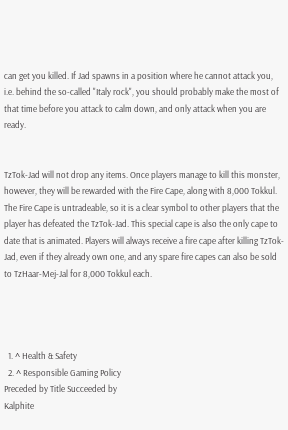can get you killed. If Jad spawns in a position where he cannot attack you, i.e. behind the so-called "Italy rock", you should probably make the most of that time before you attack to calm down, and only attack when you are ready.


TzTok-Jad will not drop any items. Once players manage to kill this monster, however, they will be rewarded with the Fire Cape, along with 8,000 Tokkul. The Fire Cape is untradeable, so it is a clear symbol to other players that the player has defeated the TzTok-Jad. This special cape is also the only cape to date that is animated. Players will always receive a fire cape after killing TzTok-Jad, even if they already own one, and any spare fire capes can also be sold to TzHaar-Mej-Jal for 8,000 Tokkul each.




  1. ^ Health & Safety
  2. ^ Responsible Gaming Policy
Preceded by Title Succeeded by
Kalphite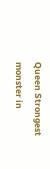Queen Strongest monster in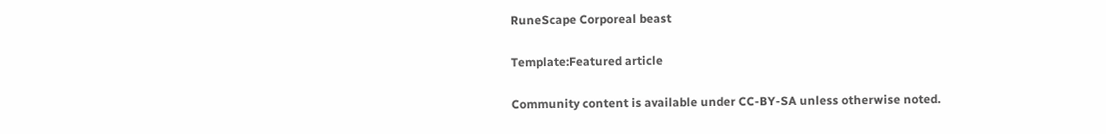RuneScape Corporeal beast

Template:Featured article

Community content is available under CC-BY-SA unless otherwise noted.